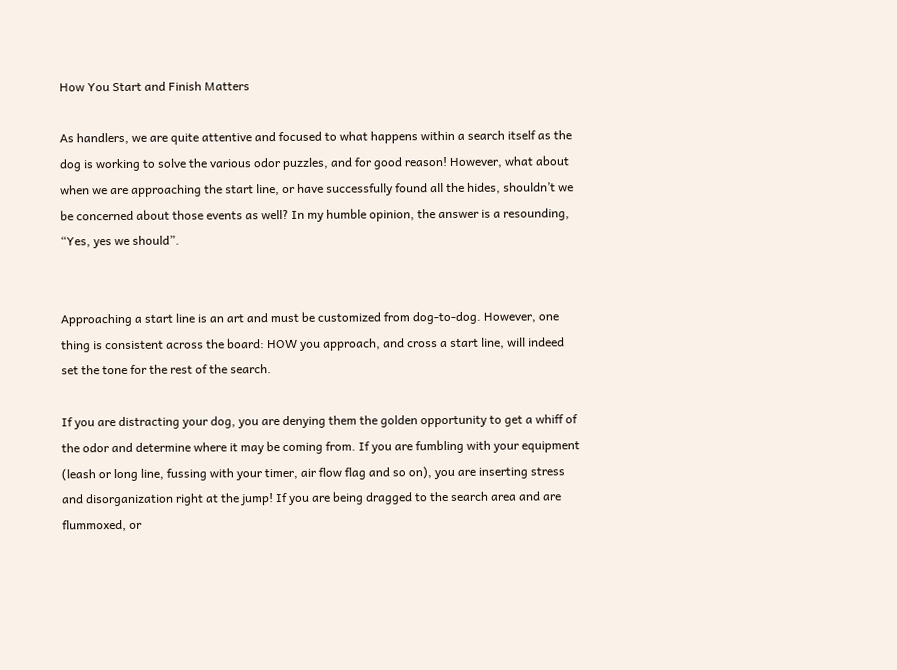How You Start and Finish Matters

As handlers, we are quite attentive and focused to what happens within a search itself as the dog is working to solve the various odor puzzles, and for good reason! However, what about when we are approaching the start line, or have successfully found all the hides, shouldn’t we be concerned about those events as well? In my humble opinion, the answer is a resounding, “Yes, yes we should”.


Approaching a start line is an art and must be customized from dog-to-dog. However, one thing is consistent across the board: HOW you approach, and cross a start line, will indeed set the tone for the rest of the search.

If you are distracting your dog, you are denying them the golden opportunity to get a whiff of the odor and determine where it may be coming from. If you are fumbling with your equipment (leash or long line, fussing with your timer, air flow flag and so on), you are inserting stress and disorganization right at the jump! If you are being dragged to the search area and are flummoxed, or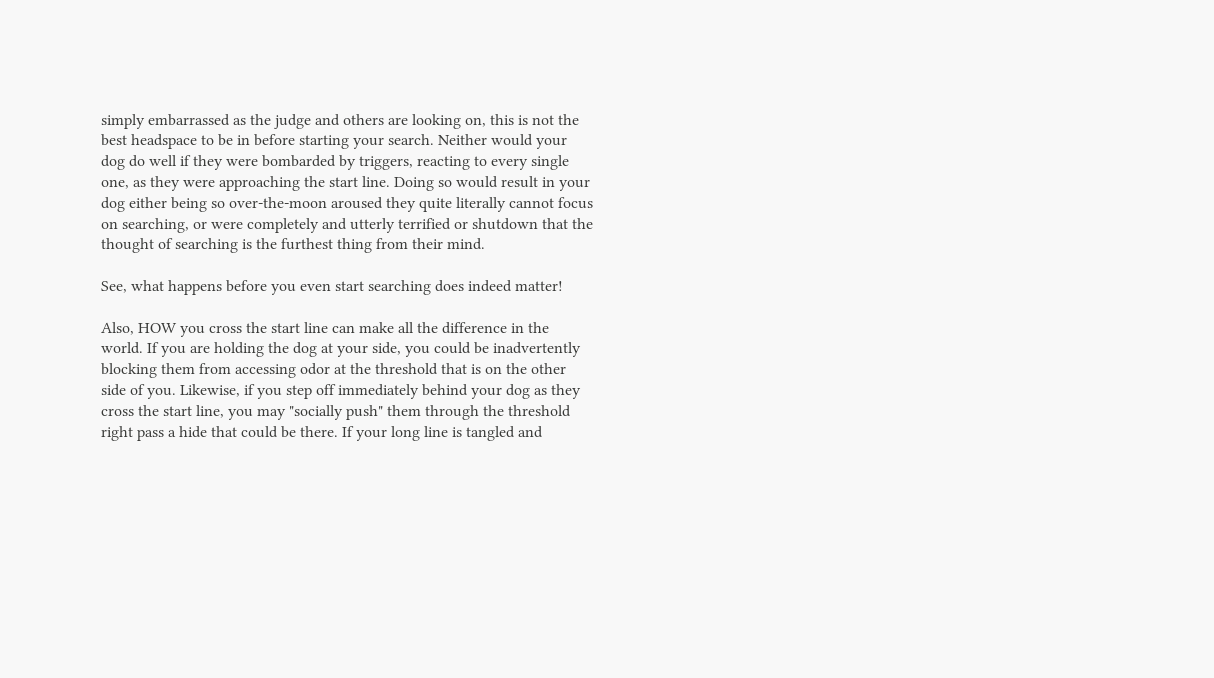simply embarrassed as the judge and others are looking on, this is not the best headspace to be in before starting your search. Neither would your dog do well if they were bombarded by triggers, reacting to every single one, as they were approaching the start line. Doing so would result in your dog either being so over-the-moon aroused they quite literally cannot focus on searching, or were completely and utterly terrified or shutdown that the thought of searching is the furthest thing from their mind.

See, what happens before you even start searching does indeed matter!

Also, HOW you cross the start line can make all the difference in the world. If you are holding the dog at your side, you could be inadvertently blocking them from accessing odor at the threshold that is on the other side of you. Likewise, if you step off immediately behind your dog as they cross the start line, you may "socially push" them through the threshold right pass a hide that could be there. If your long line is tangled and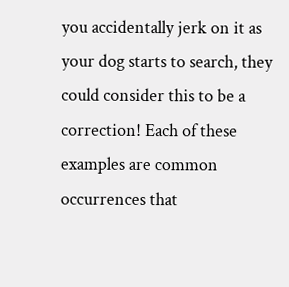you accidentally jerk on it as your dog starts to search, they could consider this to be a correction! Each of these examples are common occurrences that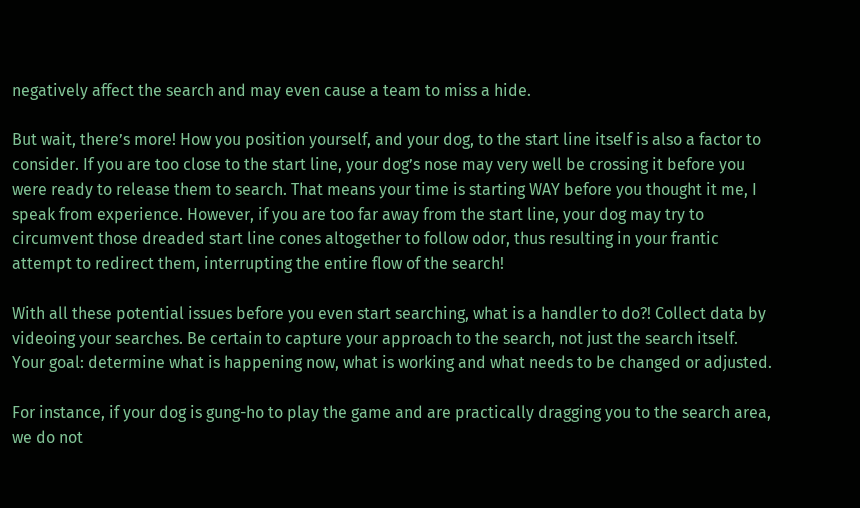negatively affect the search and may even cause a team to miss a hide.

But wait, there’s more! How you position yourself, and your dog, to the start line itself is also a factor to consider. If you are too close to the start line, your dog’s nose may very well be crossing it before you were ready to release them to search. That means your time is starting WAY before you thought it me, I speak from experience. However, if you are too far away from the start line, your dog may try to circumvent those dreaded start line cones altogether to follow odor, thus resulting in your frantic attempt to redirect them, interrupting the entire flow of the search!

With all these potential issues before you even start searching, what is a handler to do?! Collect data by videoing your searches. Be certain to capture your approach to the search, not just the search itself. Your goal: determine what is happening now, what is working and what needs to be changed or adjusted.

For instance, if your dog is gung-ho to play the game and are practically dragging you to the search area, we do not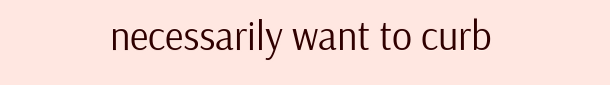necessarily want to curb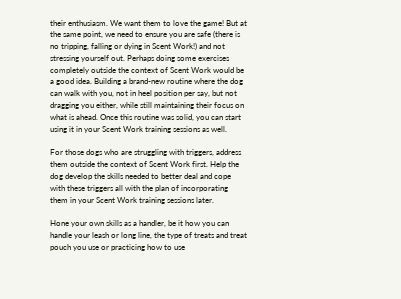their enthusiasm. We want them to love the game! But at the same point, we need to ensure you are safe (there is no tripping, falling or dying in Scent Work!) and not stressing yourself out. Perhaps doing some exercises completely outside the context of Scent Work would be a good idea. Building a brand-new routine where the dog can walk with you, not in heel position per say, but not dragging you either, while still maintaining their focus on what is ahead. Once this routine was solid, you can start using it in your Scent Work training sessions as well.

For those dogs who are struggling with triggers, address them outside the context of Scent Work first. Help the dog develop the skills needed to better deal and cope with these triggers all with the plan of incorporating them in your Scent Work training sessions later.

Hone your own skills as a handler, be it how you can handle your leash or long line, the type of treats and treat pouch you use or practicing how to use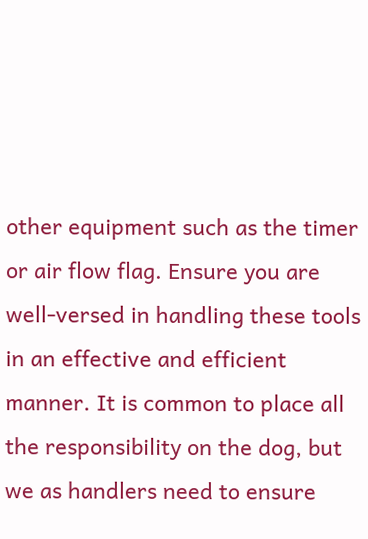other equipment such as the timer or air flow flag. Ensure you are well-versed in handling these tools in an effective and efficient manner. It is common to place all the responsibility on the dog, but we as handlers need to ensure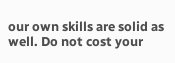our own skills are solid as well. Do not cost your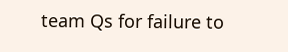team Qs for failure to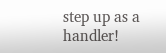step up as a handler!